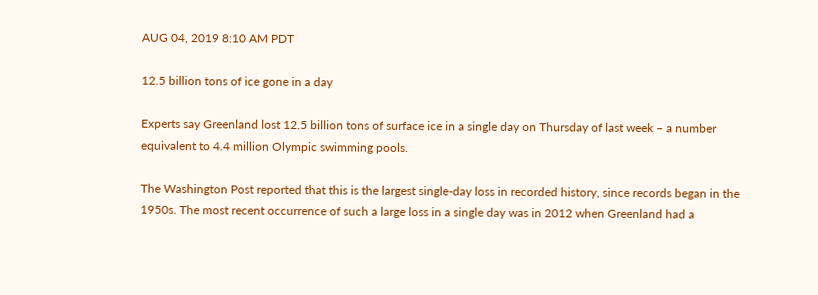AUG 04, 2019 8:10 AM PDT

12.5 billion tons of ice gone in a day

Experts say Greenland lost 12.5 billion tons of surface ice in a single day on Thursday of last week – a number equivalent to 4.4 million Olympic swimming pools.

The Washington Post reported that this is the largest single-day loss in recorded history, since records began in the 1950s. The most recent occurrence of such a large loss in a single day was in 2012 when Greenland had a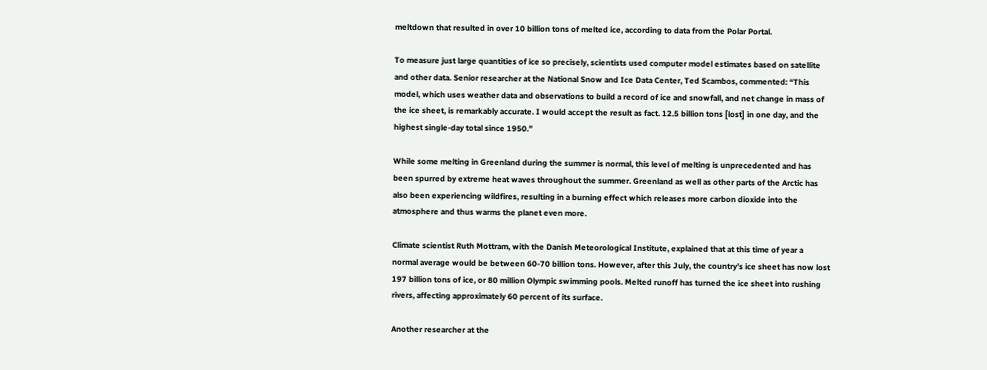meltdown that resulted in over 10 billion tons of melted ice, according to data from the Polar Portal.

To measure just large quantities of ice so precisely, scientists used computer model estimates based on satellite and other data. Senior researcher at the National Snow and Ice Data Center, Ted Scambos, commented: “This model, which uses weather data and observations to build a record of ice and snowfall, and net change in mass of the ice sheet, is remarkably accurate. I would accept the result as fact. 12.5 billion tons [lost] in one day, and the highest single-day total since 1950.”

While some melting in Greenland during the summer is normal, this level of melting is unprecedented and has been spurred by extreme heat waves throughout the summer. Greenland as well as other parts of the Arctic has also been experiencing wildfires, resulting in a burning effect which releases more carbon dioxide into the atmosphere and thus warms the planet even more.

Climate scientist Ruth Mottram, with the Danish Meteorological Institute, explained that at this time of year a normal average would be between 60-70 billion tons. However, after this July, the country’s ice sheet has now lost 197 billion tons of ice, or 80 million Olympic swimming pools. Melted runoff has turned the ice sheet into rushing rivers, affecting approximately 60 percent of its surface.

Another researcher at the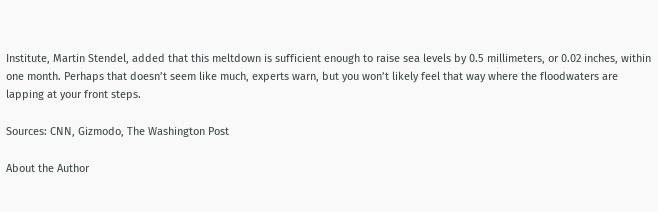Institute, Martin Stendel, added that this meltdown is sufficient enough to raise sea levels by 0.5 millimeters, or 0.02 inches, within one month. Perhaps that doesn’t seem like much, experts warn, but you won’t likely feel that way where the floodwaters are lapping at your front steps.

Sources: CNN, Gizmodo, The Washington Post

About the Author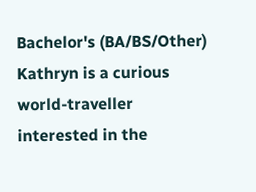Bachelor's (BA/BS/Other)
Kathryn is a curious world-traveller interested in the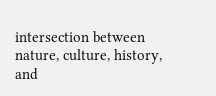intersection between nature, culture, history, and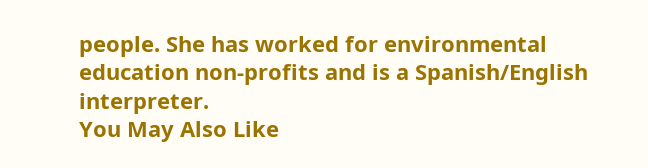people. She has worked for environmental education non-profits and is a Spanish/English interpreter.
You May Also Like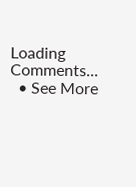Loading Comments...
  • See More